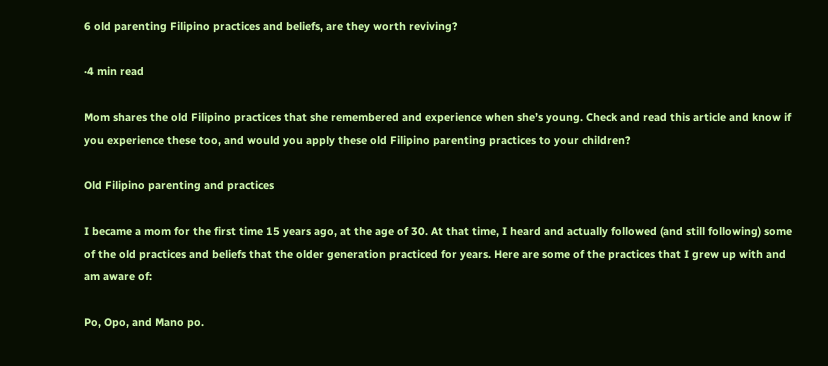6 old parenting Filipino practices and beliefs, are they worth reviving?

·4 min read

Mom shares the old Filipino practices that she remembered and experience when she’s young. Check and read this article and know if you experience these too, and would you apply these old Filipino parenting practices to your children?

Old Filipino parenting and practices

I became a mom for the first time 15 years ago, at the age of 30. At that time, I heard and actually followed (and still following) some of the old practices and beliefs that the older generation practiced for years. Here are some of the practices that I grew up with and am aware of:

Po, Opo, and Mano po.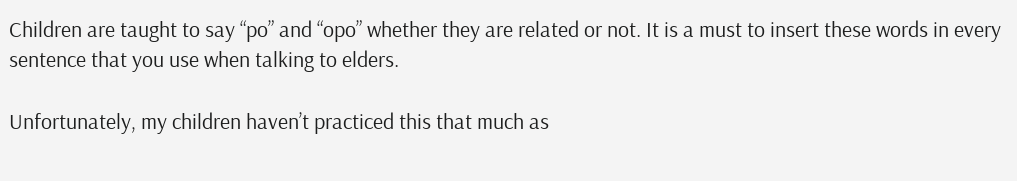Children are taught to say “po” and “opo” whether they are related or not. It is a must to insert these words in every sentence that you use when talking to elders.

Unfortunately, my children haven’t practiced this that much as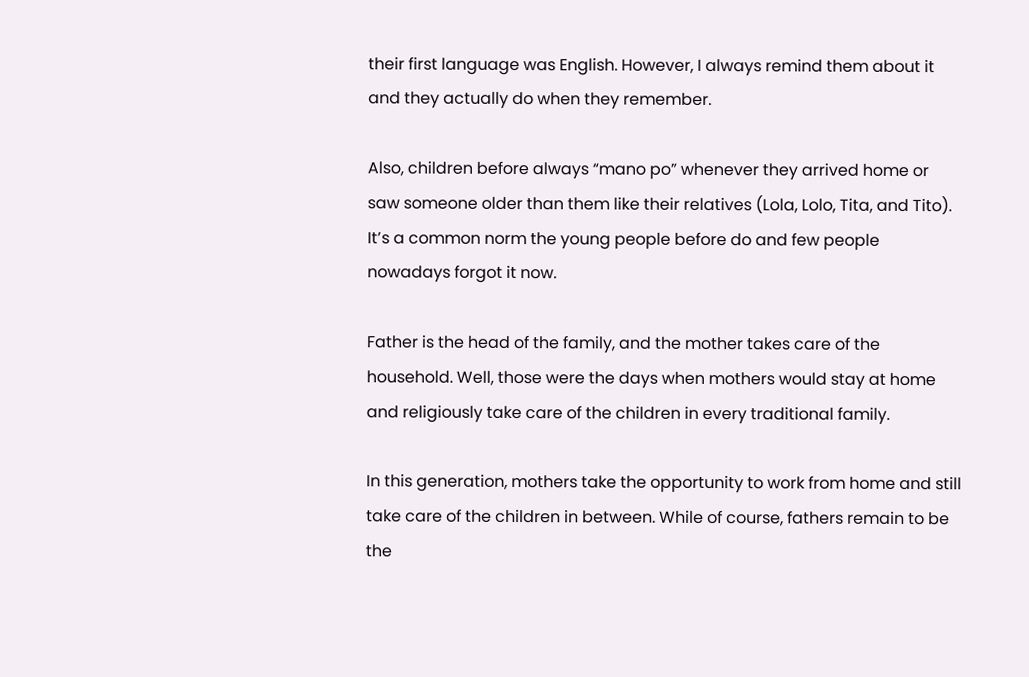their first language was English. However, I always remind them about it and they actually do when they remember.

Also, children before always “mano po” whenever they arrived home or saw someone older than them like their relatives (Lola, Lolo, Tita, and Tito). It’s a common norm the young people before do and few people nowadays forgot it now.

Father is the head of the family, and the mother takes care of the household. Well, those were the days when mothers would stay at home and religiously take care of the children in every traditional family.

In this generation, mothers take the opportunity to work from home and still take care of the children in between. While of course, fathers remain to be the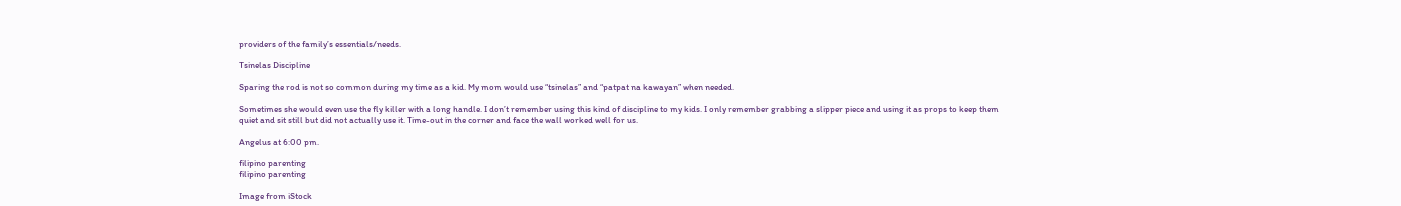providers of the family’s essentials/needs.

Tsinelas Discipline

Sparing the rod is not so common during my time as a kid. My mom would use “tsinelas” and “patpat na kawayan” when needed.

Sometimes she would even use the fly killer with a long handle. I don’t remember using this kind of discipline to my kids. I only remember grabbing a slipper piece and using it as props to keep them quiet and sit still but did not actually use it. Time-out in the corner and face the wall worked well for us.

Angelus at 6:00 pm.

filipino parenting
filipino parenting

Image from iStock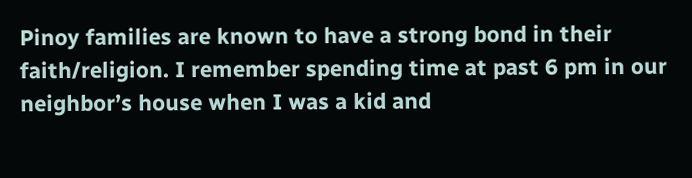Pinoy families are known to have a strong bond in their faith/religion. I remember spending time at past 6 pm in our neighbor’s house when I was a kid and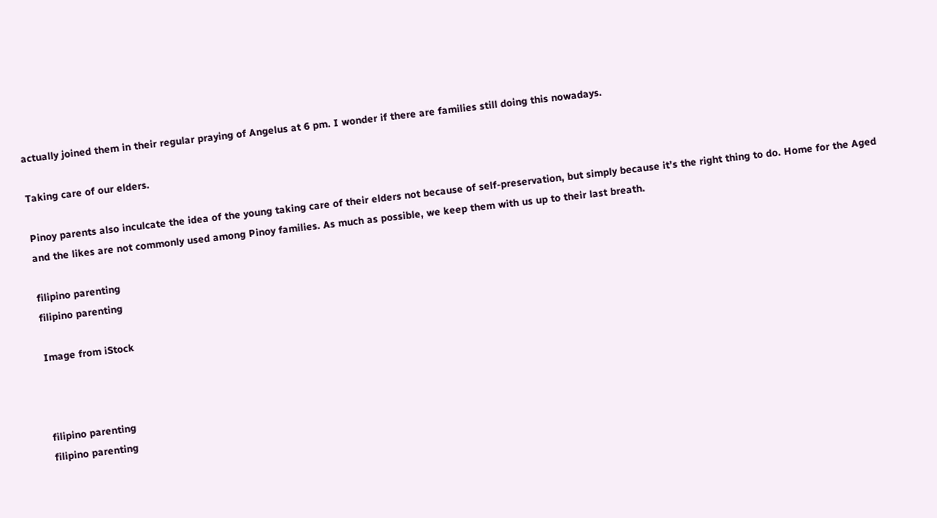actually joined them in their regular praying of Angelus at 6 pm. I wonder if there are families still doing this nowadays.

Taking care of our elders.

Pinoy parents also inculcate the idea of the young taking care of their elders not because of self-preservation, but simply because it’s the right thing to do. Home for the Aged and the likes are not commonly used among Pinoy families. As much as possible, we keep them with us up to their last breath.

filipino parenting
filipino parenting

Image from iStock



filipino parenting
filipino parenting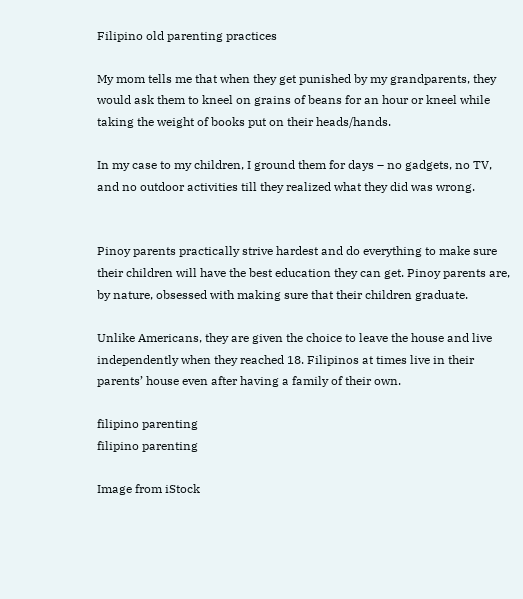Filipino old parenting practices

My mom tells me that when they get punished by my grandparents, they would ask them to kneel on grains of beans for an hour or kneel while taking the weight of books put on their heads/hands.

In my case to my children, I ground them for days – no gadgets, no TV, and no outdoor activities till they realized what they did was wrong.


Pinoy parents practically strive hardest and do everything to make sure their children will have the best education they can get. Pinoy parents are, by nature, obsessed with making sure that their children graduate.

Unlike Americans, they are given the choice to leave the house and live independently when they reached 18. Filipinos at times live in their parents’ house even after having a family of their own.

filipino parenting
filipino parenting

Image from iStock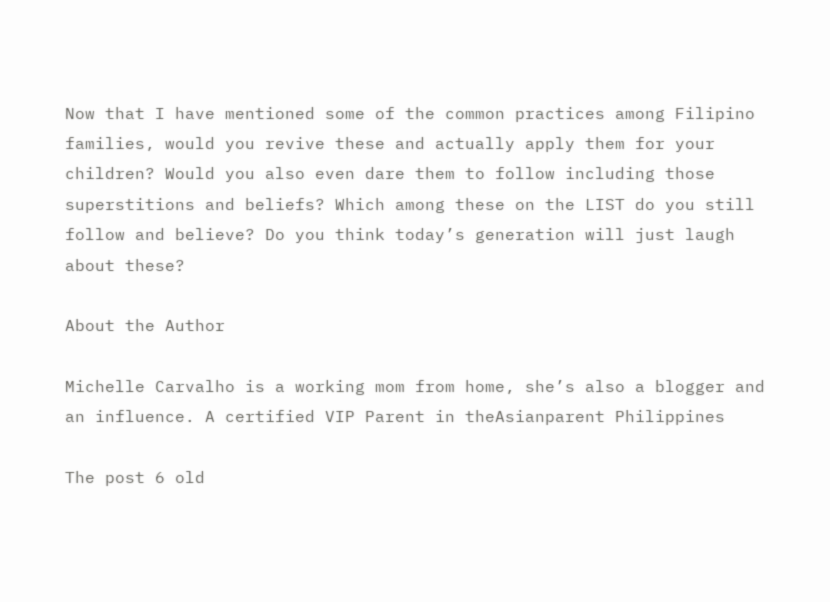Now that I have mentioned some of the common practices among Filipino families, would you revive these and actually apply them for your children? Would you also even dare them to follow including those superstitions and beliefs? Which among these on the LIST do you still follow and believe? Do you think today’s generation will just laugh about these?

About the Author

Michelle Carvalho is a working mom from home, she’s also a blogger and an influence. A certified VIP Parent in theAsianparent Philippines

The post 6 old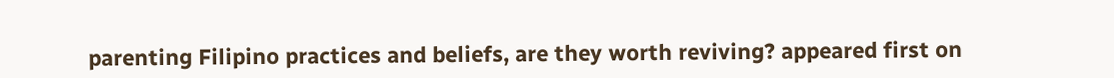parenting Filipino practices and beliefs, are they worth reviving? appeared first on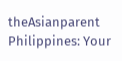theAsianparent Philippines: Your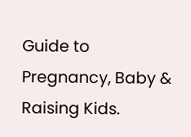Guide to Pregnancy, Baby & Raising Kids.